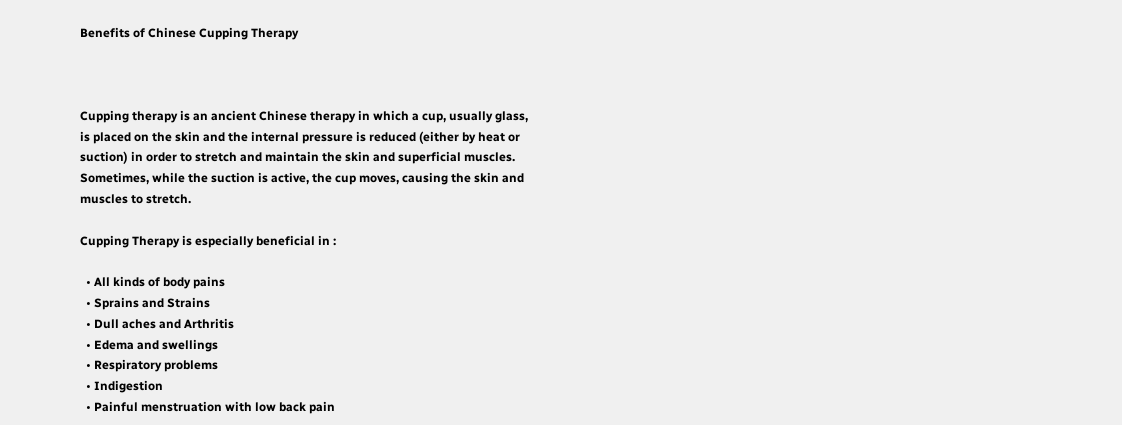Benefits of Chinese Cupping Therapy



Cupping therapy is an ancient Chinese therapy in which a cup, usually glass, is placed on the skin and the internal pressure is reduced (either by heat or suction) in order to stretch and maintain the skin and superficial muscles. Sometimes, while the suction is active, the cup moves, causing the skin and muscles to stretch.

Cupping Therapy is especially beneficial in :

  • All kinds of body pains
  • Sprains and Strains
  • Dull aches and Arthritis
  • Edema and swellings
  • Respiratory problems
  • Indigestion
  • Painful menstruation with low back pain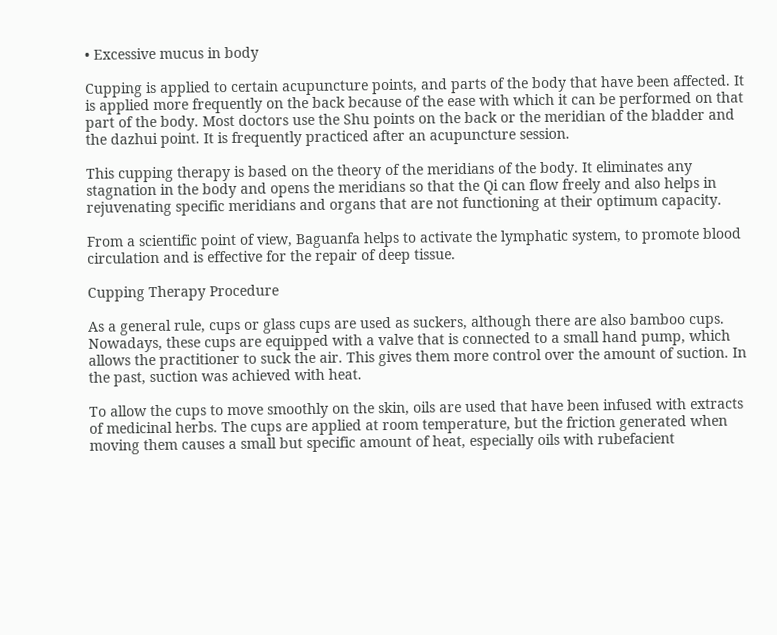• Excessive mucus in body

Cupping is applied to certain acupuncture points, and parts of the body that have been affected. It is applied more frequently on the back because of the ease with which it can be performed on that part of the body. Most doctors use the Shu points on the back or the meridian of the bladder and the dazhui point. It is frequently practiced after an acupuncture session.

This cupping therapy is based on the theory of the meridians of the body. It eliminates any stagnation in the body and opens the meridians so that the Qi can flow freely and also helps in rejuvenating specific meridians and organs that are not functioning at their optimum capacity.

From a scientific point of view, Baguanfa helps to activate the lymphatic system, to promote blood circulation and is effective for the repair of deep tissue.

Cupping Therapy Procedure

As a general rule, cups or glass cups are used as suckers, although there are also bamboo cups. Nowadays, these cups are equipped with a valve that is connected to a small hand pump, which allows the practitioner to suck the air. This gives them more control over the amount of suction. In the past, suction was achieved with heat.

To allow the cups to move smoothly on the skin, oils are used that have been infused with extracts of medicinal herbs. The cups are applied at room temperature, but the friction generated when moving them causes a small but specific amount of heat, especially oils with rubefacient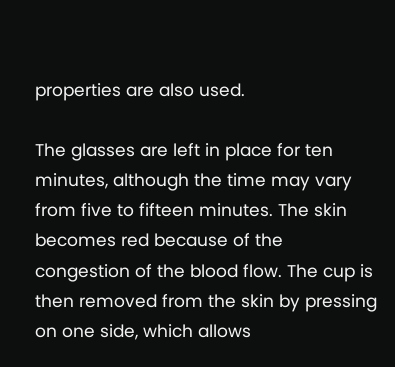properties are also used.

The glasses are left in place for ten minutes, although the time may vary from five to fifteen minutes. The skin becomes red because of the congestion of the blood flow. The cup is then removed from the skin by pressing on one side, which allows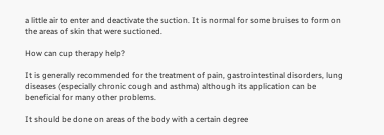a little air to enter and deactivate the suction. It is normal for some bruises to form on the areas of skin that were suctioned.

How can cup therapy help?

It is generally recommended for the treatment of pain, gastrointestinal disorders, lung diseases (especially chronic cough and asthma) although its application can be beneficial for many other problems.

It should be done on areas of the body with a certain degree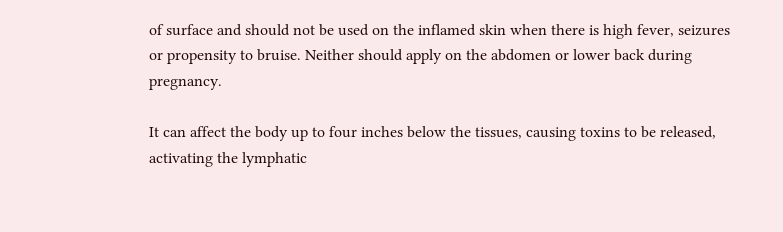of surface and should not be used on the inflamed skin when there is high fever, seizures or propensity to bruise. Neither should apply on the abdomen or lower back during pregnancy.

It can affect the body up to four inches below the tissues, causing toxins to be released, activating the lymphatic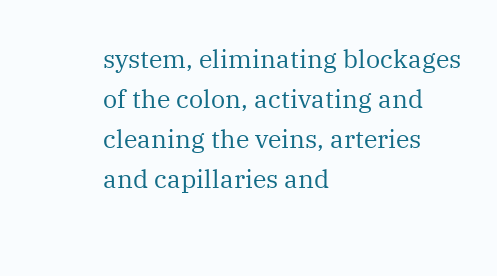system, eliminating blockages of the colon, activating and cleaning the veins, arteries and capillaries and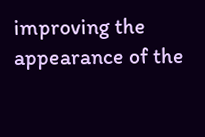improving the appearance of the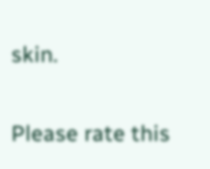skin.

Please rate this